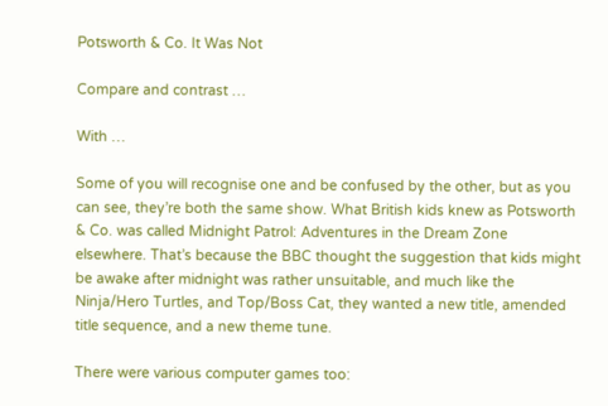Potsworth & Co. It Was Not

Compare and contrast …

With …

Some of you will recognise one and be confused by the other, but as you can see, they’re both the same show. What British kids knew as Potsworth & Co. was called Midnight Patrol: Adventures in the Dream Zone elsewhere. That’s because the BBC thought the suggestion that kids might be awake after midnight was rather unsuitable, and much like the Ninja/Hero Turtles, and Top/Boss Cat, they wanted a new title, amended title sequence, and a new theme tune.

There were various computer games too: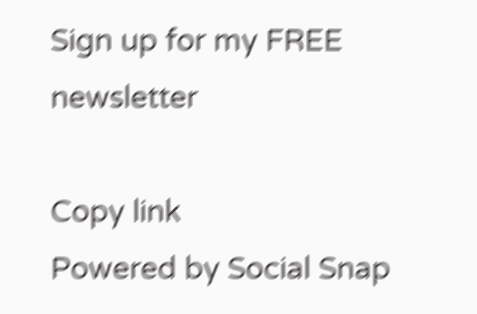Sign up for my FREE newsletter

Copy link
Powered by Social Snap